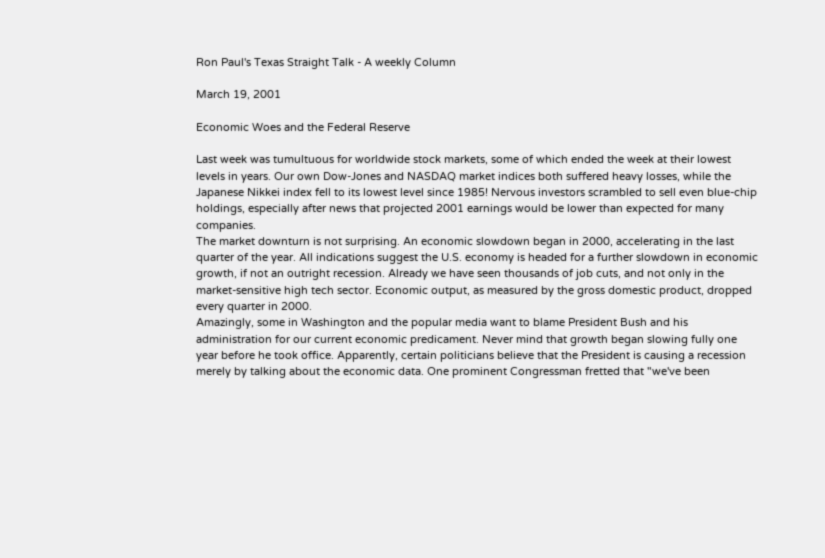Ron Paul's Texas Straight Talk - A weekly Column

March 19, 2001

Economic Woes and the Federal Reserve

Last week was tumultuous for worldwide stock markets, some of which ended the week at their lowest levels in years. Our own Dow-Jones and NASDAQ market indices both suffered heavy losses, while the Japanese Nikkei index fell to its lowest level since 1985! Nervous investors scrambled to sell even blue-chip holdings, especially after news that projected 2001 earnings would be lower than expected for many companies.
The market downturn is not surprising. An economic slowdown began in 2000, accelerating in the last quarter of the year. All indications suggest the U.S. economy is headed for a further slowdown in economic growth, if not an outright recession. Already we have seen thousands of job cuts, and not only in the market-sensitive high tech sector. Economic output, as measured by the gross domestic product, dropped every quarter in 2000.
Amazingly, some in Washington and the popular media want to blame President Bush and his administration for our current economic predicament. Never mind that growth began slowing fully one year before he took office. Apparently, certain politicians believe that the President is causing a recession merely by talking about the economic data. One prominent Congressman fretted that "we've been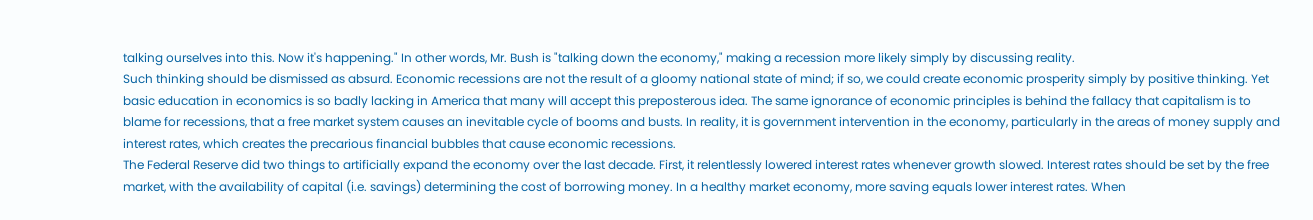talking ourselves into this. Now it's happening." In other words, Mr. Bush is "talking down the economy," making a recession more likely simply by discussing reality.
Such thinking should be dismissed as absurd. Economic recessions are not the result of a gloomy national state of mind; if so, we could create economic prosperity simply by positive thinking. Yet basic education in economics is so badly lacking in America that many will accept this preposterous idea. The same ignorance of economic principles is behind the fallacy that capitalism is to blame for recessions, that a free market system causes an inevitable cycle of booms and busts. In reality, it is government intervention in the economy, particularly in the areas of money supply and interest rates, which creates the precarious financial bubbles that cause economic recessions.
The Federal Reserve did two things to artificially expand the economy over the last decade. First, it relentlessly lowered interest rates whenever growth slowed. Interest rates should be set by the free market, with the availability of capital (i.e. savings) determining the cost of borrowing money. In a healthy market economy, more saving equals lower interest rates. When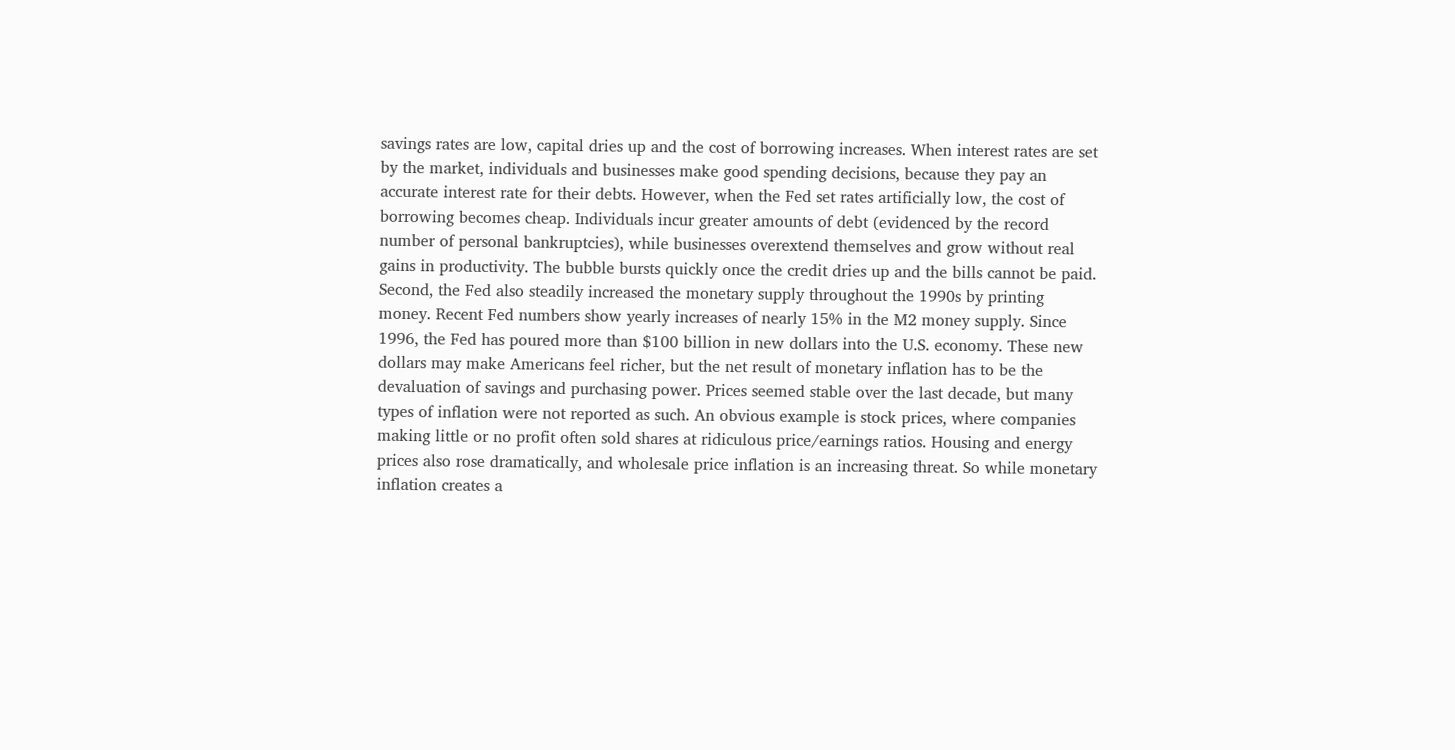savings rates are low, capital dries up and the cost of borrowing increases. When interest rates are set by the market, individuals and businesses make good spending decisions, because they pay an accurate interest rate for their debts. However, when the Fed set rates artificially low, the cost of borrowing becomes cheap. Individuals incur greater amounts of debt (evidenced by the record number of personal bankruptcies), while businesses overextend themselves and grow without real gains in productivity. The bubble bursts quickly once the credit dries up and the bills cannot be paid.
Second, the Fed also steadily increased the monetary supply throughout the 1990s by printing money. Recent Fed numbers show yearly increases of nearly 15% in the M2 money supply. Since 1996, the Fed has poured more than $100 billion in new dollars into the U.S. economy. These new dollars may make Americans feel richer, but the net result of monetary inflation has to be the devaluation of savings and purchasing power. Prices seemed stable over the last decade, but many types of inflation were not reported as such. An obvious example is stock prices, where companies making little or no profit often sold shares at ridiculous price/earnings ratios. Housing and energy prices also rose dramatically, and wholesale price inflation is an increasing threat. So while monetary inflation creates a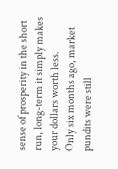sense of prosperity in the short run, long-term it simply makes your dollars worth less.
Only six months ago, market pundits were still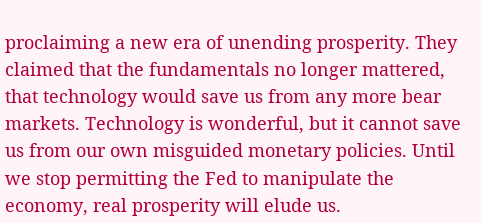proclaiming a new era of unending prosperity. They claimed that the fundamentals no longer mattered, that technology would save us from any more bear markets. Technology is wonderful, but it cannot save us from our own misguided monetary policies. Until we stop permitting the Fed to manipulate the economy, real prosperity will elude us.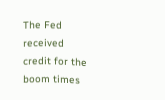The Fed received credit for the boom times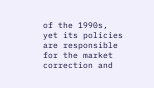of the 1990s, yet its policies are responsible for the market correction and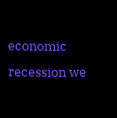economic recession we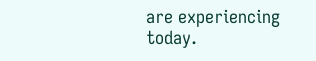are experiencing today.